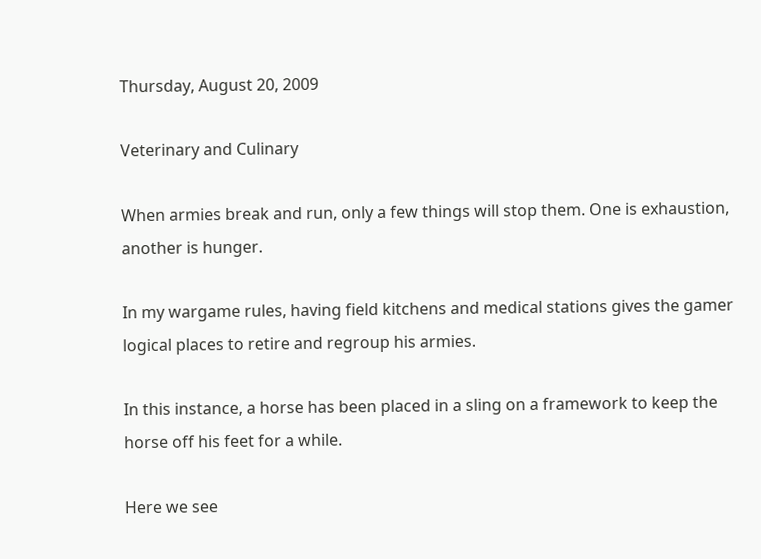Thursday, August 20, 2009

Veterinary and Culinary

When armies break and run, only a few things will stop them. One is exhaustion, another is hunger.

In my wargame rules, having field kitchens and medical stations gives the gamer logical places to retire and regroup his armies.

In this instance, a horse has been placed in a sling on a framework to keep the horse off his feet for a while.

Here we see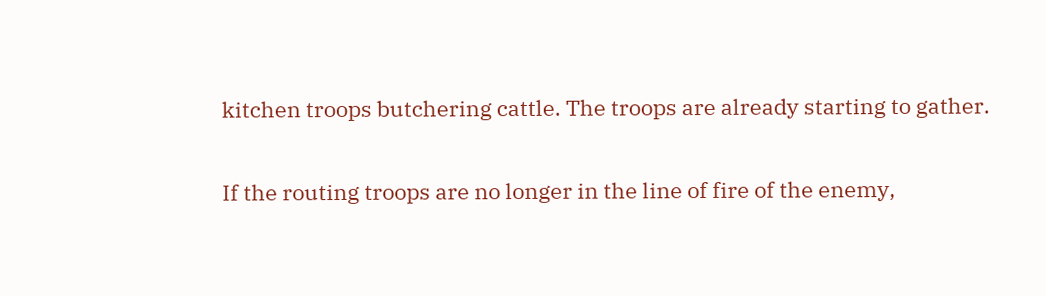kitchen troops butchering cattle. The troops are already starting to gather.

If the routing troops are no longer in the line of fire of the enemy,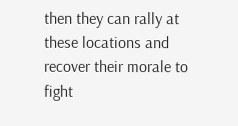then they can rally at these locations and recover their morale to fight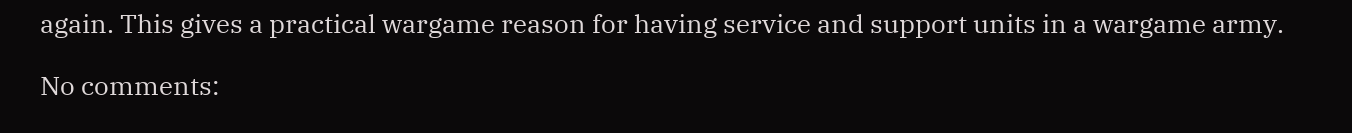again. This gives a practical wargame reason for having service and support units in a wargame army.

No comments: